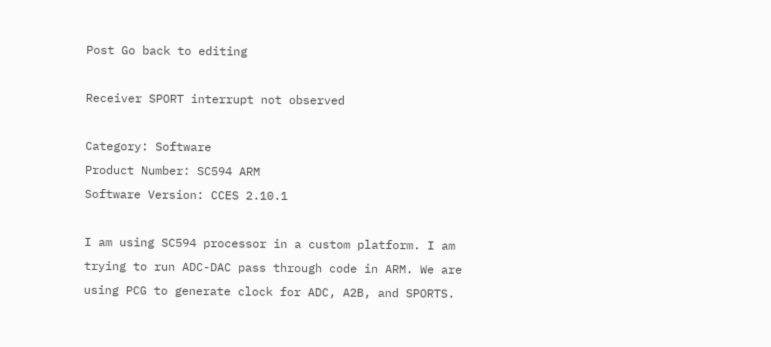Post Go back to editing

Receiver SPORT interrupt not observed

Category: Software
Product Number: SC594 ARM
Software Version: CCES 2.10.1

I am using SC594 processor in a custom platform. I am trying to run ADC-DAC pass through code in ARM. We are using PCG to generate clock for ADC, A2B, and SPORTS.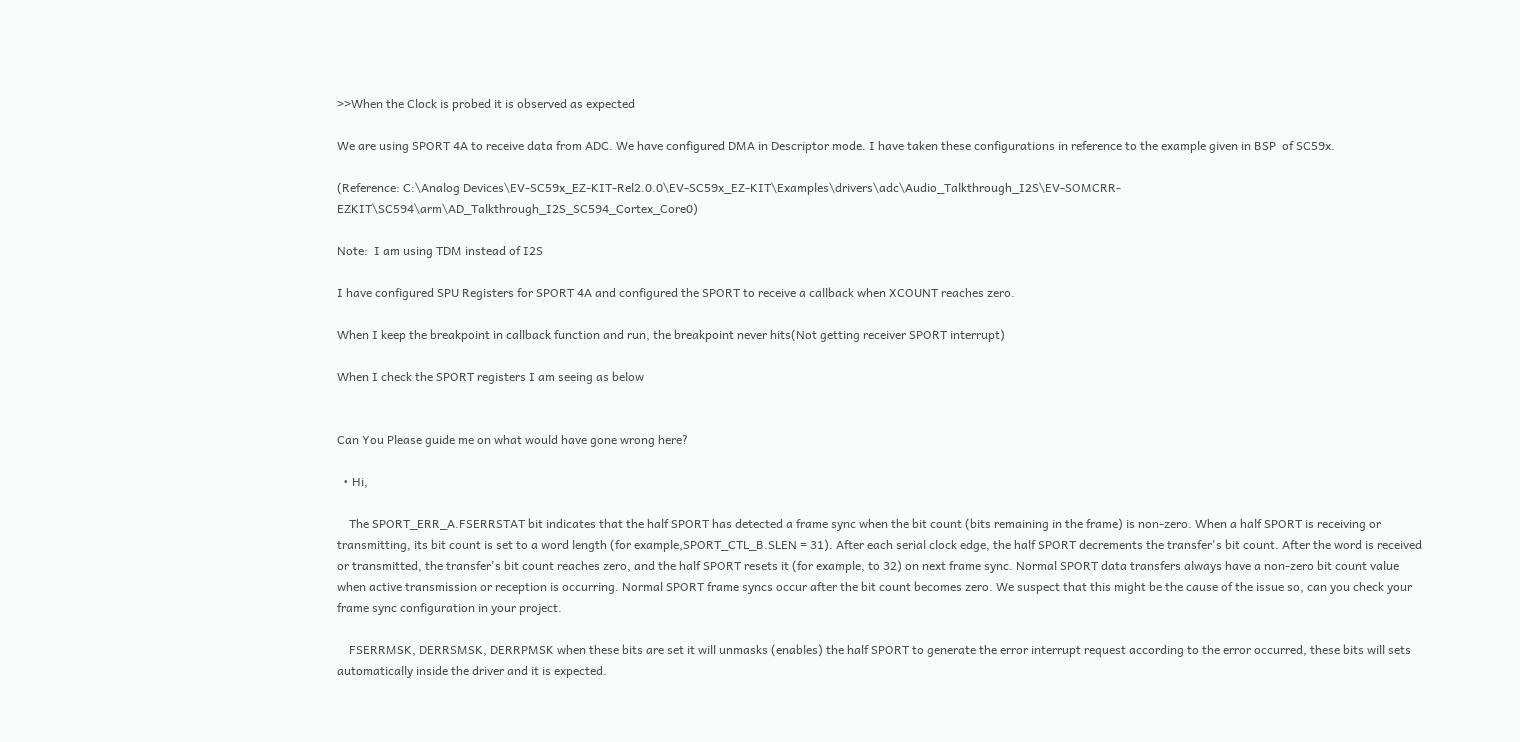>>When the Clock is probed it is observed as expected

We are using SPORT 4A to receive data from ADC. We have configured DMA in Descriptor mode. I have taken these configurations in reference to the example given in BSP  of SC59x.

(Reference: C:\Analog Devices\EV-SC59x_EZ-KIT-Rel2.0.0\EV-SC59x_EZ-KIT\Examples\drivers\adc\Audio_Talkthrough_I2S\EV-SOMCRR-EZKIT\SC594\arm\AD_Talkthrough_I2S_SC594_Cortex_Core0)

Note:  I am using TDM instead of I2S

I have configured SPU Registers for SPORT 4A and configured the SPORT to receive a callback when XCOUNT reaches zero.

When I keep the breakpoint in callback function and run, the breakpoint never hits(Not getting receiver SPORT interrupt)

When I check the SPORT registers I am seeing as below


Can You Please guide me on what would have gone wrong here?

  • Hi,

    The SPORT_ERR_A.FSERRSTAT bit indicates that the half SPORT has detected a frame sync when the bit count (bits remaining in the frame) is non-zero. When a half SPORT is receiving or transmitting, its bit count is set to a word length (for example,SPORT_CTL_B.SLEN = 31). After each serial clock edge, the half SPORT decrements the transfer's bit count. After the word is received or transmitted, the transfer's bit count reaches zero, and the half SPORT resets it (for example, to 32) on next frame sync. Normal SPORT data transfers always have a non-zero bit count value when active transmission or reception is occurring. Normal SPORT frame syncs occur after the bit count becomes zero. We suspect that this might be the cause of the issue so, can you check your frame sync configuration in your project.

    FSERRMSK, DERRSMSK, DERRPMSK when these bits are set it will unmasks (enables) the half SPORT to generate the error interrupt request according to the error occurred, these bits will sets automatically inside the driver and it is expected.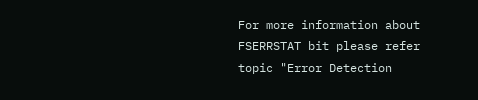For more information about FSERRSTAT bit please refer topic "Error Detection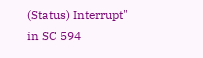(Status) Interrupt" in SC 594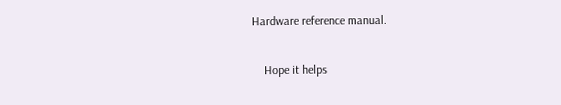Hardware reference manual.

    Hope it helps